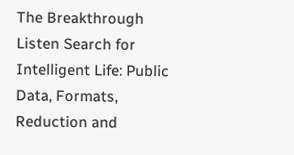The Breakthrough Listen Search for Intelligent Life: Public Data, Formats, Reduction and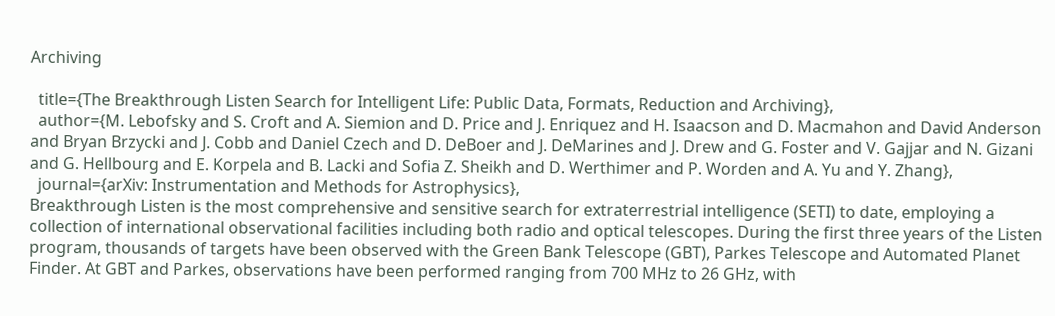Archiving

  title={The Breakthrough Listen Search for Intelligent Life: Public Data, Formats, Reduction and Archiving},
  author={M. Lebofsky and S. Croft and A. Siemion and D. Price and J. Enriquez and H. Isaacson and D. Macmahon and David Anderson and Bryan Brzycki and J. Cobb and Daniel Czech and D. DeBoer and J. DeMarines and J. Drew and G. Foster and V. Gajjar and N. Gizani and G. Hellbourg and E. Korpela and B. Lacki and Sofia Z. Sheikh and D. Werthimer and P. Worden and A. Yu and Y. Zhang},
  journal={arXiv: Instrumentation and Methods for Astrophysics},
Breakthrough Listen is the most comprehensive and sensitive search for extraterrestrial intelligence (SETI) to date, employing a collection of international observational facilities including both radio and optical telescopes. During the first three years of the Listen program, thousands of targets have been observed with the Green Bank Telescope (GBT), Parkes Telescope and Automated Planet Finder. At GBT and Parkes, observations have been performed ranging from 700 MHz to 26 GHz, with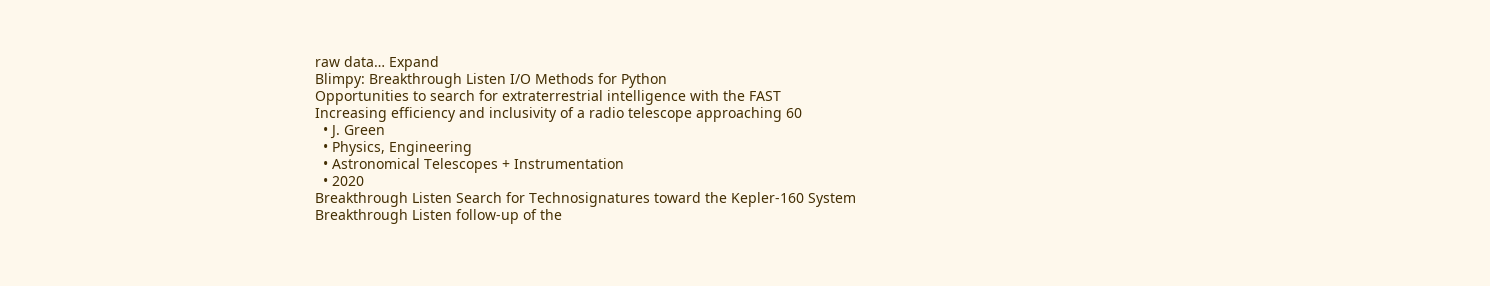raw data… Expand
Blimpy: Breakthrough Listen I/O Methods for Python
Opportunities to search for extraterrestrial intelligence with the FAST
Increasing efficiency and inclusivity of a radio telescope approaching 60
  • J. Green
  • Physics, Engineering
  • Astronomical Telescopes + Instrumentation
  • 2020
Breakthrough Listen Search for Technosignatures toward the Kepler-160 System
Breakthrough Listen follow-up of the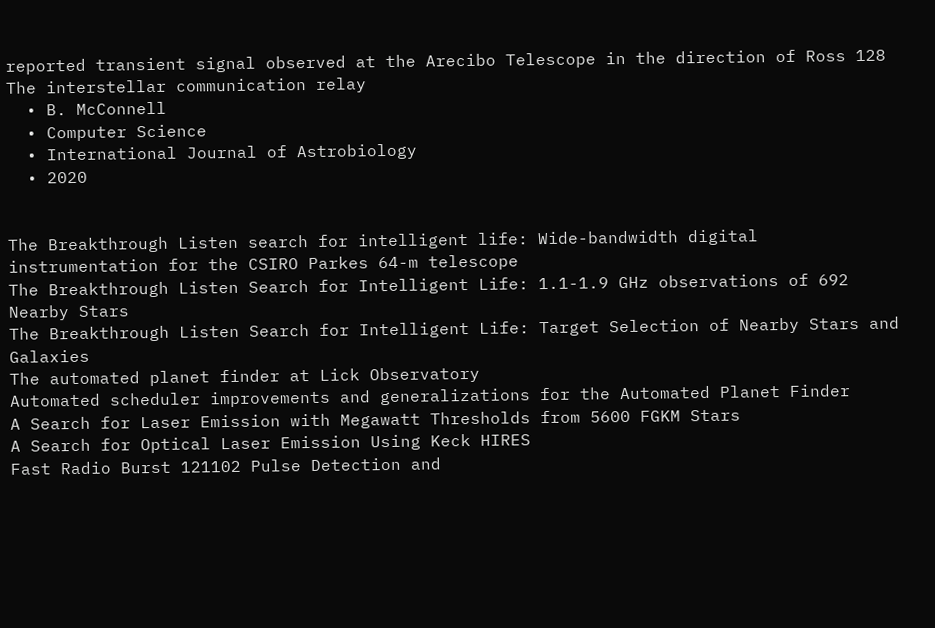reported transient signal observed at the Arecibo Telescope in the direction of Ross 128
The interstellar communication relay
  • B. McConnell
  • Computer Science
  • International Journal of Astrobiology
  • 2020


The Breakthrough Listen search for intelligent life: Wide-bandwidth digital instrumentation for the CSIRO Parkes 64-m telescope
The Breakthrough Listen Search for Intelligent Life: 1.1-1.9 GHz observations of 692 Nearby Stars
The Breakthrough Listen Search for Intelligent Life: Target Selection of Nearby Stars and Galaxies
The automated planet finder at Lick Observatory
Automated scheduler improvements and generalizations for the Automated Planet Finder
A Search for Laser Emission with Megawatt Thresholds from 5600 FGKM Stars
A Search for Optical Laser Emission Using Keck HIRES
Fast Radio Burst 121102 Pulse Detection and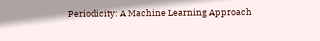Periodicity: A Machine Learning Approach